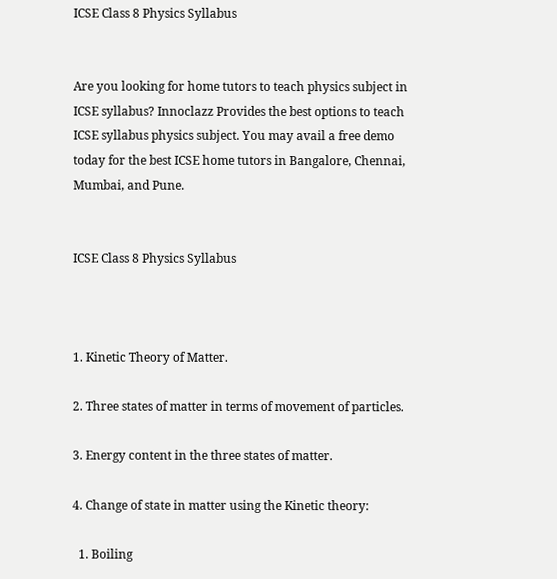ICSE Class 8 Physics Syllabus


Are you looking for home tutors to teach physics subject in ICSE syllabus? Innoclazz Provides the best options to teach ICSE syllabus physics subject. You may avail a free demo today for the best ICSE home tutors in Bangalore, Chennai, Mumbai, and Pune.


ICSE Class 8 Physics Syllabus



1. Kinetic Theory of Matter.

2. Three states of matter in terms of movement of particles.

3. Energy content in the three states of matter.

4. Change of state in matter using the Kinetic theory:

  1. Boiling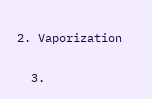2. Vaporization

  3.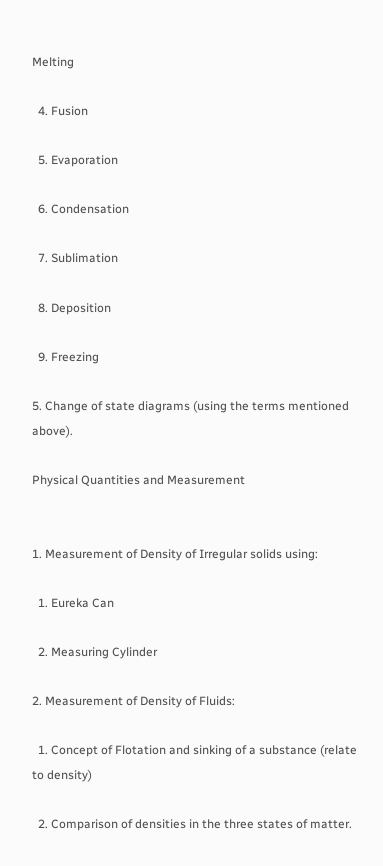Melting

  4. Fusion

  5. Evaporation

  6. Condensation

  7. Sublimation

  8. Deposition

  9. Freezing

5. Change of state diagrams (using the terms mentioned above).

Physical Quantities and Measurement


1. Measurement of Density of Irregular solids using:

  1. Eureka Can

  2. Measuring Cylinder

2. Measurement of Density of Fluids:

  1. Concept of Flotation and sinking of a substance (relate to density)

  2. Comparison of densities in the three states of matter.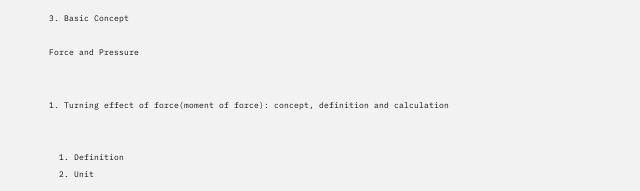3. Basic Concept

Force and Pressure


1. Turning effect of force(moment of force): concept, definition and calculation


  1. Definition
  2. Unit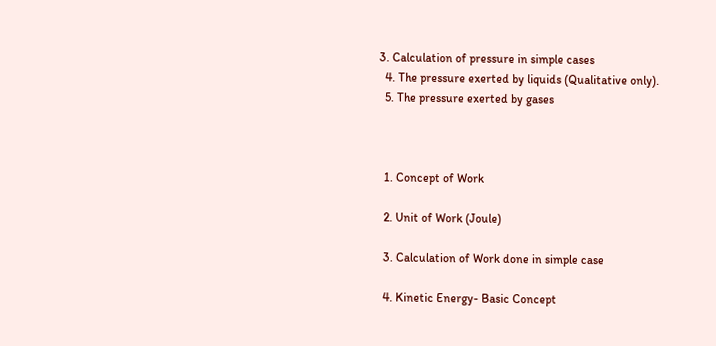3. Calculation of pressure in simple cases
  4. The pressure exerted by liquids (Qualitative only).
  5. The pressure exerted by gases



  1. Concept of Work

  2. Unit of Work (Joule)

  3. Calculation of Work done in simple case

  4. Kinetic Energy- Basic Concept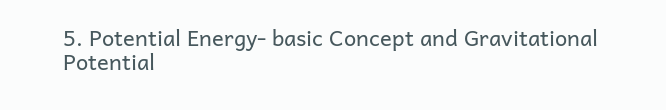5. Potential Energy- basic Concept and Gravitational Potential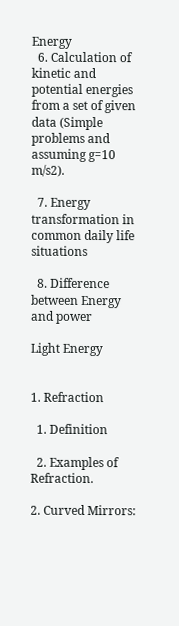Energy
  6. Calculation of kinetic and potential energies from a set of given data (Simple problems and assuming g=10 m/s2).

  7. Energy transformation in common daily life situations

  8. Difference between Energy and power

Light Energy


1. Refraction

  1. Definition

  2. Examples of Refraction.

2. Curved Mirrors: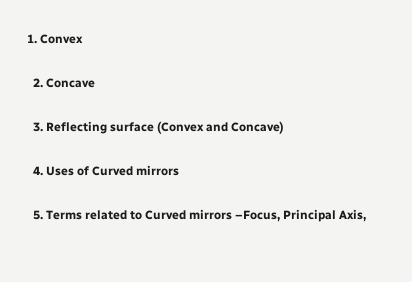1. Convex

  2. Concave

  3. Reflecting surface (Convex and Concave)

  4. Uses of Curved mirrors

  5. Terms related to Curved mirrors –Focus, Principal Axis,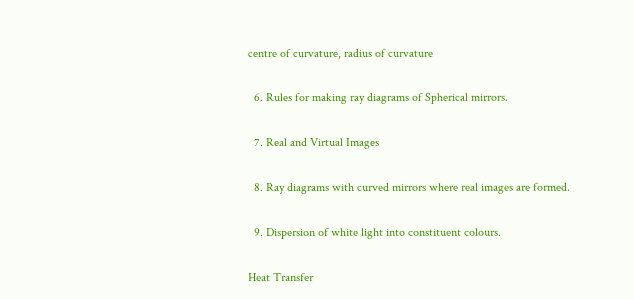centre of curvature, radius of curvature

  6. Rules for making ray diagrams of Spherical mirrors.

  7. Real and Virtual Images

  8. Ray diagrams with curved mirrors where real images are formed.

  9. Dispersion of white light into constituent colours.

Heat Transfer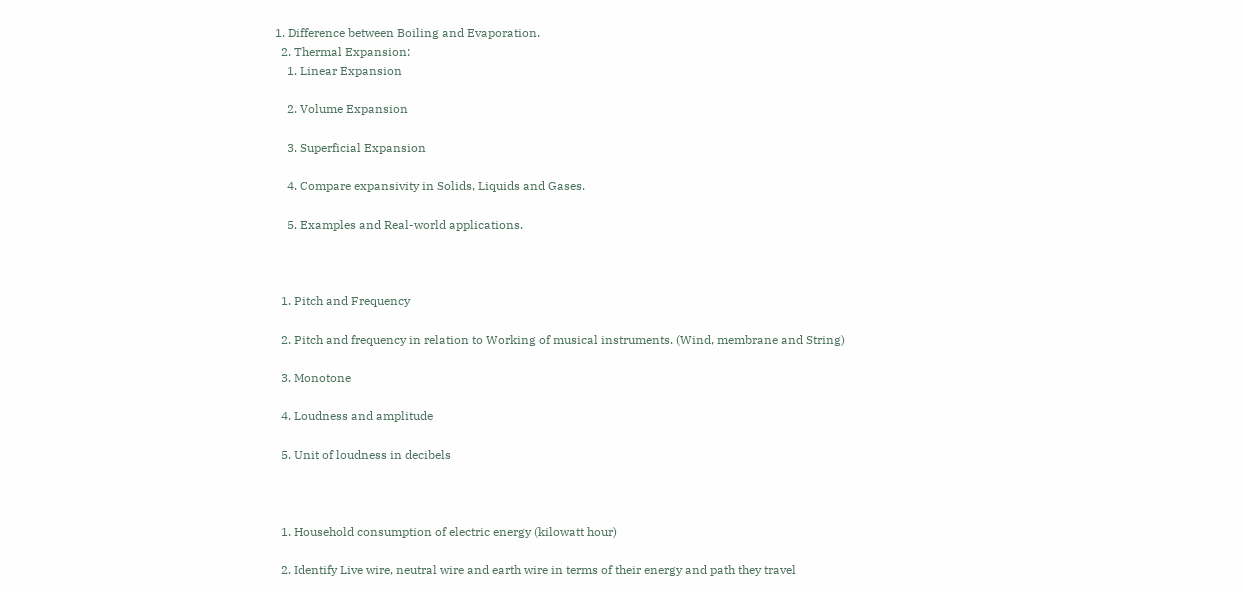1. Difference between Boiling and Evaporation.
  2. Thermal Expansion:
    1. Linear Expansion

    2. Volume Expansion

    3. Superficial Expansion

    4. Compare expansivity in Solids, Liquids and Gases.

    5. Examples and Real-world applications.



  1. Pitch and Frequency

  2. Pitch and frequency in relation to Working of musical instruments. (Wind, membrane and String)

  3. Monotone

  4. Loudness and amplitude

  5. Unit of loudness in decibels



  1. Household consumption of electric energy (kilowatt hour)

  2. Identify Live wire, neutral wire and earth wire in terms of their energy and path they travel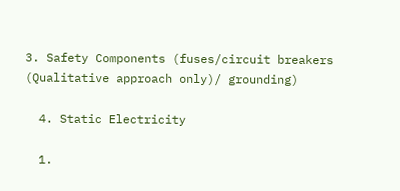3. Safety Components (fuses/circuit breakers (Qualitative approach only)/ grounding)

  4. Static Electricity

  1.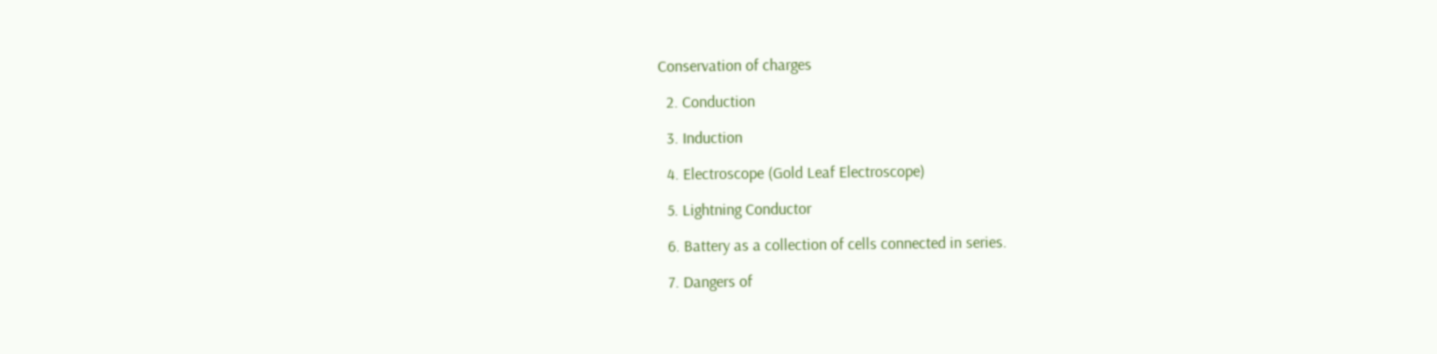Conservation of charges

  2. Conduction

  3. Induction

  4. Electroscope (Gold Leaf Electroscope)

  5. Lightning Conductor

  6. Battery as a collection of cells connected in series.

  7. Dangers of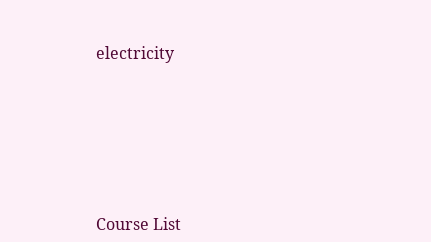electricity








Course List